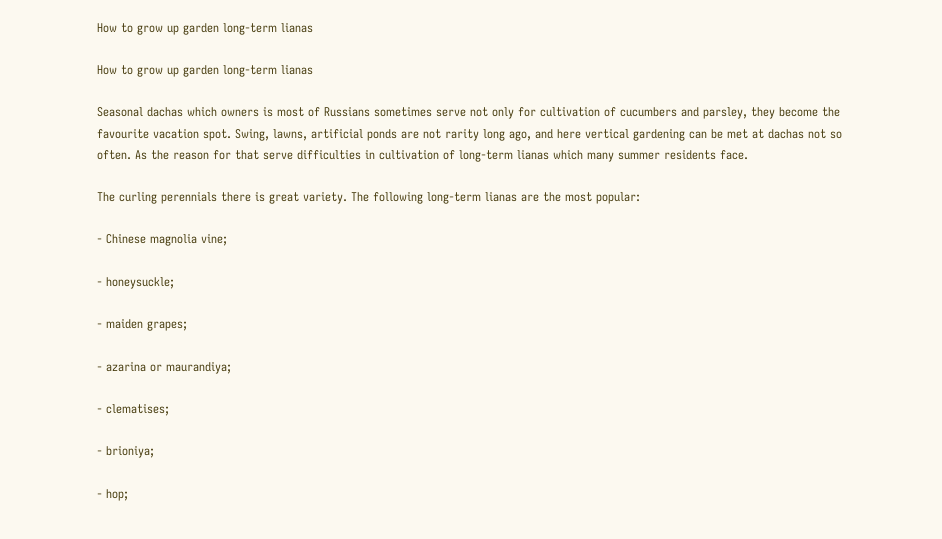How to grow up garden long-term lianas

How to grow up garden long-term lianas

Seasonal dachas which owners is most of Russians sometimes serve not only for cultivation of cucumbers and parsley, they become the favourite vacation spot. Swing, lawns, artificial ponds are not rarity long ago, and here vertical gardening can be met at dachas not so often. As the reason for that serve difficulties in cultivation of long-term lianas which many summer residents face.

The curling perennials there is great variety. The following long-term lianas are the most popular:

- Chinese magnolia vine;

- honeysuckle;

- maiden grapes;

- azarina or maurandiya;

- clematises;

- brioniya;

- hop;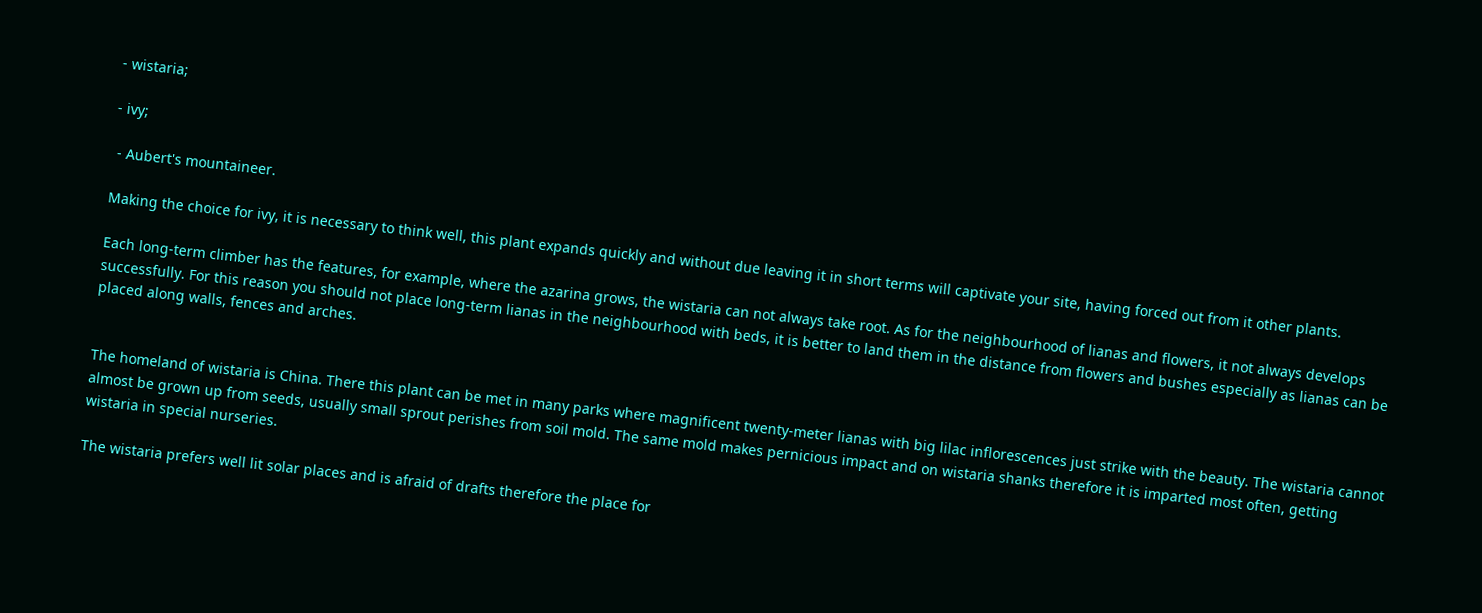- wistaria;

- ivy;

 - Aubert's mountaineer.

Making the choice for ivy, it is necessary to think well, this plant expands quickly and without due leaving it in short terms will captivate your site, having forced out from it other plants.

Each long-term climber has the features, for example, where the azarina grows, the wistaria can not always take root. As for the neighbourhood of lianas and flowers, it not always develops successfully. For this reason you should not place long-term lianas in the neighbourhood with beds, it is better to land them in the distance from flowers and bushes especially as lianas can be placed along walls, fences and arches.


The homeland of wistaria is China. There this plant can be met in many parks where magnificent twenty-meter lianas with big lilac inflorescences just strike with the beauty. The wistaria cannot almost be grown up from seeds, usually small sprout perishes from soil mold. The same mold makes pernicious impact and on wistaria shanks therefore it is imparted most often, getting wistaria in special nurseries.

The wistaria prefers well lit solar places and is afraid of drafts therefore the place for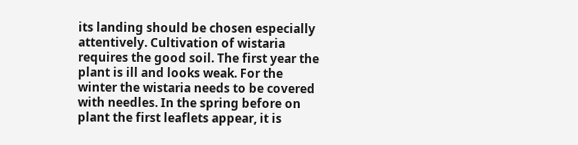its landing should be chosen especially attentively. Cultivation of wistaria requires the good soil. The first year the plant is ill and looks weak. For the winter the wistaria needs to be covered with needles. In the spring before on plant the first leaflets appear, it is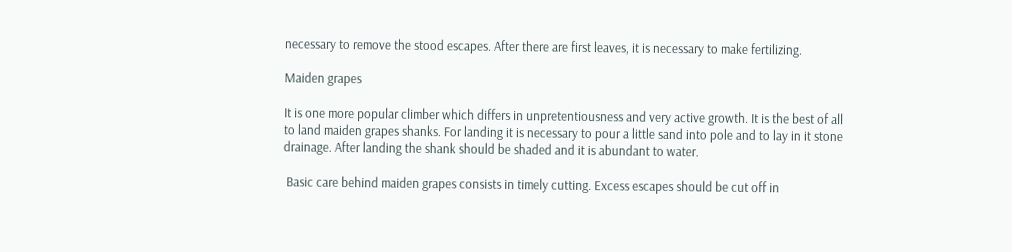necessary to remove the stood escapes. After there are first leaves, it is necessary to make fertilizing.

Maiden grapes

It is one more popular climber which differs in unpretentiousness and very active growth. It is the best of all to land maiden grapes shanks. For landing it is necessary to pour a little sand into pole and to lay in it stone drainage. After landing the shank should be shaded and it is abundant to water.

 Basic care behind maiden grapes consists in timely cutting. Excess escapes should be cut off in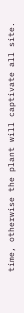time, otherwise the plant will captivate all site.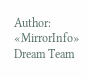Author: «MirrorInfo» Dream Team